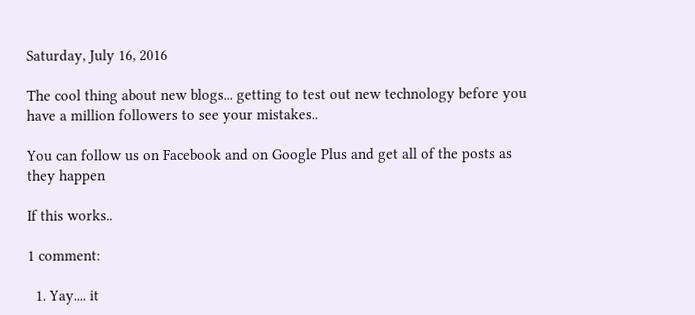Saturday, July 16, 2016

The cool thing about new blogs... getting to test out new technology before you have a million followers to see your mistakes..

You can follow us on Facebook and on Google Plus and get all of the posts as they happen

If this works..

1 comment:

  1. Yay.... it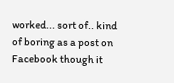worked... sort of.. kind of boring as a post on Facebook though it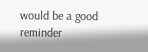would be a good reminder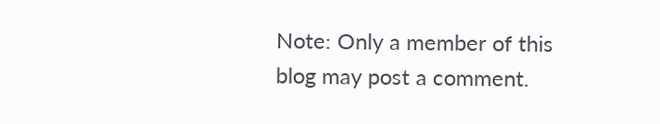Note: Only a member of this blog may post a comment.